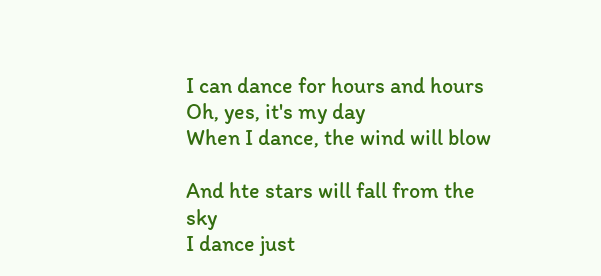I can dance for hours and hours
Oh, yes, it's my day
When I dance, the wind will blow

And hte stars will fall from the sky
I dance just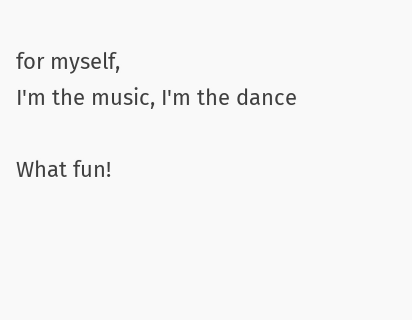for myself,
I'm the music, I'm the dance

What fun!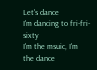Let's dance
I'm dancing to fri-fri-sixty
I'm the msuic, I'm the dance